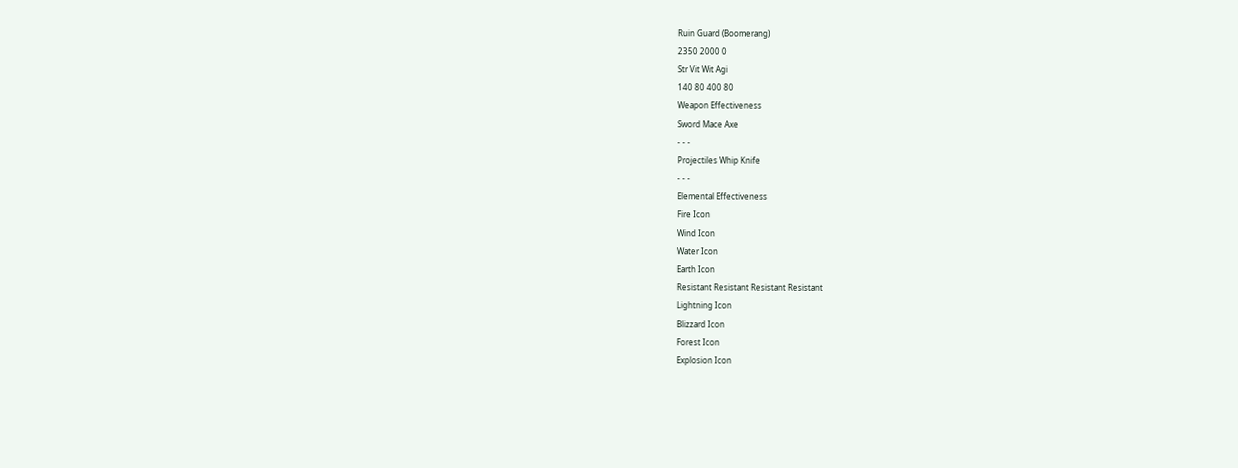Ruin Guard (Boomerang)
2350 2000 0
Str Vit Wit Agi
140 80 400 80
Weapon Effectiveness
Sword Mace Axe
- - -
Projectiles Whip Knife
- - -
Elemental Effectiveness
Fire Icon
Wind Icon
Water Icon
Earth Icon
Resistant Resistant Resistant Resistant
Lightning Icon
Blizzard Icon
Forest Icon
Explosion Icon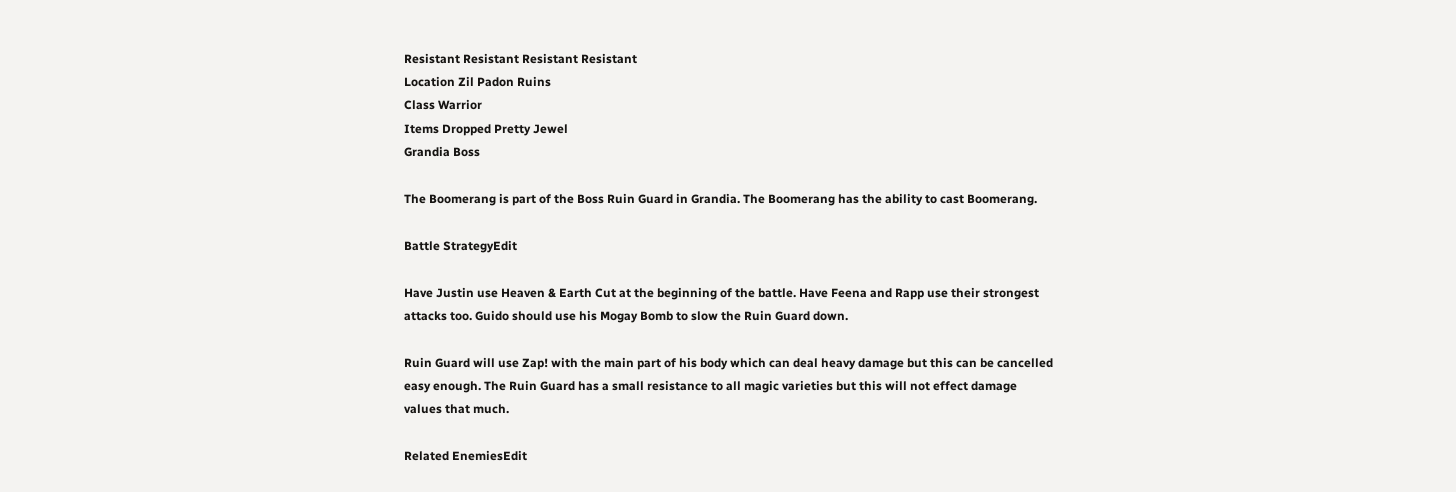Resistant Resistant Resistant Resistant
Location Zil Padon Ruins
Class Warrior
Items Dropped Pretty Jewel
Grandia Boss

The Boomerang is part of the Boss Ruin Guard in Grandia. The Boomerang has the ability to cast Boomerang.

Battle StrategyEdit

Have Justin use Heaven & Earth Cut at the beginning of the battle. Have Feena and Rapp use their strongest attacks too. Guido should use his Mogay Bomb to slow the Ruin Guard down.

Ruin Guard will use Zap! with the main part of his body which can deal heavy damage but this can be cancelled easy enough. The Ruin Guard has a small resistance to all magic varieties but this will not effect damage values that much.

Related EnemiesEdit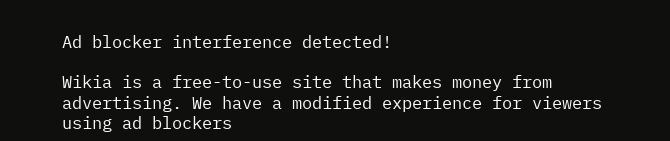Ad blocker interference detected!

Wikia is a free-to-use site that makes money from advertising. We have a modified experience for viewers using ad blockers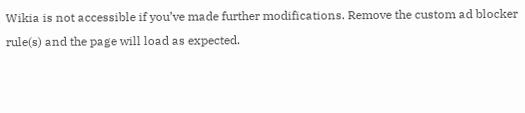Wikia is not accessible if you’ve made further modifications. Remove the custom ad blocker rule(s) and the page will load as expected.